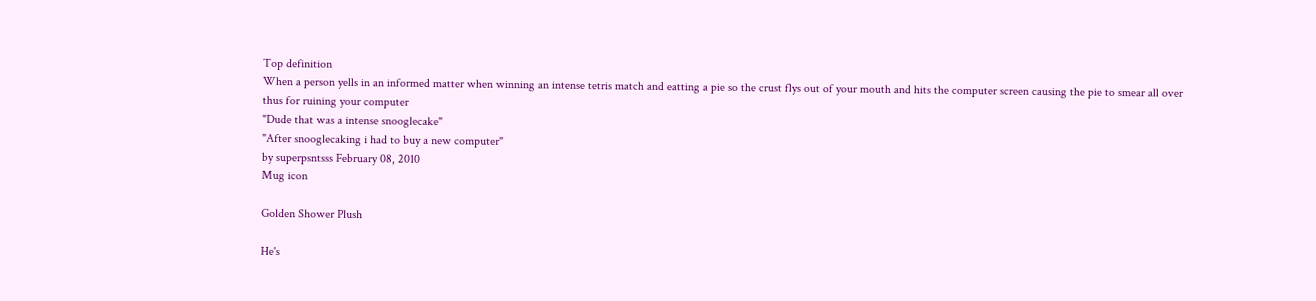Top definition
When a person yells in an informed matter when winning an intense tetris match and eatting a pie so the crust flys out of your mouth and hits the computer screen causing the pie to smear all over thus for ruining your computer
"Dude that was a intense snooglecake"
"After snooglecaking i had to buy a new computer"
by superpsntsss February 08, 2010
Mug icon

Golden Shower Plush

He's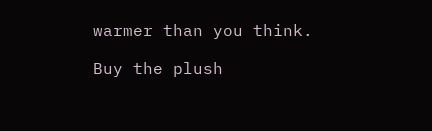warmer than you think.

Buy the plush